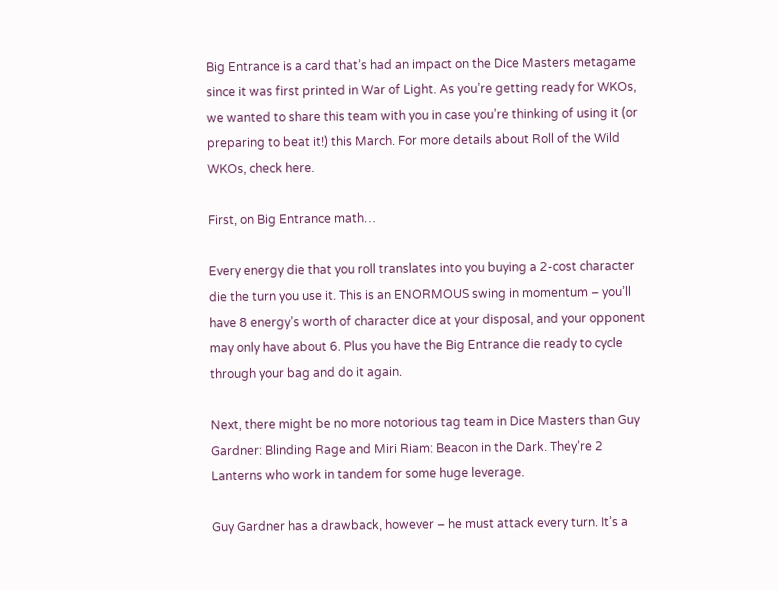Big Entrance is a card that’s had an impact on the Dice Masters metagame since it was first printed in War of Light. As you’re getting ready for WKOs, we wanted to share this team with you in case you’re thinking of using it (or preparing to beat it!) this March. For more details about Roll of the Wild WKOs, check here.

First, on Big Entrance math…

Every energy die that you roll translates into you buying a 2-cost character die the turn you use it. This is an ENORMOUS swing in momentum – you’ll have 8 energy’s worth of character dice at your disposal, and your opponent may only have about 6. Plus you have the Big Entrance die ready to cycle through your bag and do it again.

Next, there might be no more notorious tag team in Dice Masters than Guy Gardner: Blinding Rage and Miri Riam: Beacon in the Dark. They’re 2 Lanterns who work in tandem for some huge leverage.

Guy Gardner has a drawback, however – he must attack every turn. It’s a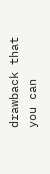drawback that you can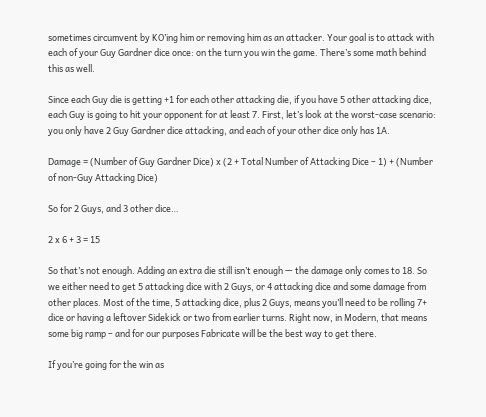sometimes circumvent by KO’ing him or removing him as an attacker. Your goal is to attack with each of your Guy Gardner dice once: on the turn you win the game. There’s some math behind this as well.

Since each Guy die is getting +1 for each other attacking die, if you have 5 other attacking dice, each Guy is going to hit your opponent for at least 7. First, let’s look at the worst-case scenario: you only have 2 Guy Gardner dice attacking, and each of your other dice only has 1A.

Damage = (Number of Guy Gardner Dice) x (2 + Total Number of Attacking Dice – 1) + (Number of non-Guy Attacking Dice)

So for 2 Guys, and 3 other dice…

2 x 6 + 3 = 15

So that’s not enough. Adding an extra die still isn’t enough — the damage only comes to 18. So we either need to get 5 attacking dice with 2 Guys, or 4 attacking dice and some damage from other places. Most of the time, 5 attacking dice, plus 2 Guys, means you’ll need to be rolling 7+ dice or having a leftover Sidekick or two from earlier turns. Right now, in Modern, that means some big ramp – and for our purposes Fabricate will be the best way to get there.

If you’re going for the win as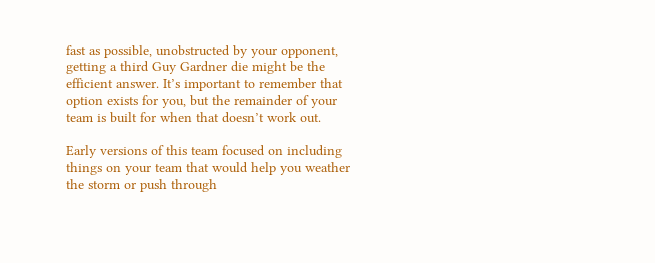fast as possible, unobstructed by your opponent, getting a third Guy Gardner die might be the efficient answer. It’s important to remember that option exists for you, but the remainder of your team is built for when that doesn’t work out.

Early versions of this team focused on including things on your team that would help you weather the storm or push through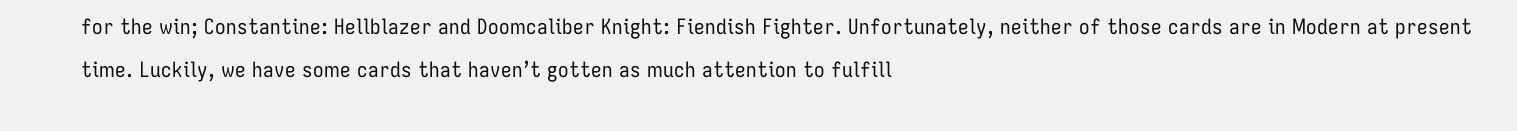for the win; Constantine: Hellblazer and Doomcaliber Knight: Fiendish Fighter. Unfortunately, neither of those cards are in Modern at present time. Luckily, we have some cards that haven’t gotten as much attention to fulfill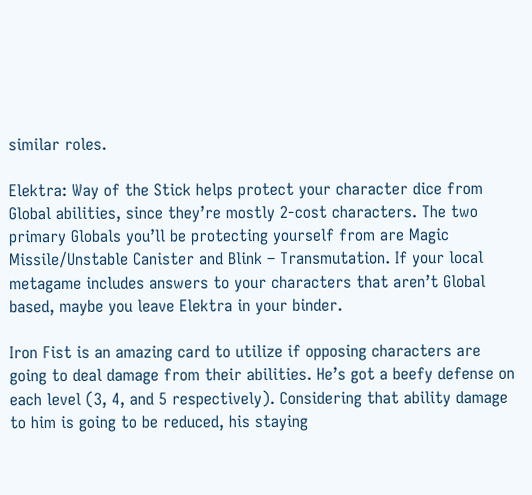similar roles.

Elektra: Way of the Stick helps protect your character dice from Global abilities, since they’re mostly 2-cost characters. The two primary Globals you’ll be protecting yourself from are Magic Missile/Unstable Canister and Blink – Transmutation. If your local metagame includes answers to your characters that aren’t Global based, maybe you leave Elektra in your binder.

Iron Fist is an amazing card to utilize if opposing characters are going to deal damage from their abilities. He’s got a beefy defense on each level (3, 4, and 5 respectively). Considering that ability damage to him is going to be reduced, his staying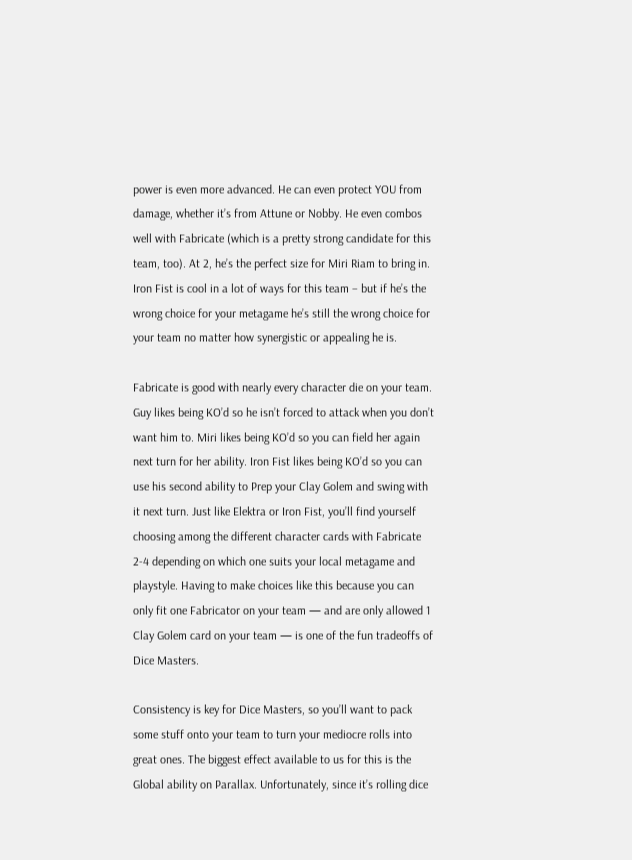power is even more advanced. He can even protect YOU from damage, whether it’s from Attune or Nobby. He even combos well with Fabricate (which is a pretty strong candidate for this team, too). At 2, he’s the perfect size for Miri Riam to bring in. Iron Fist is cool in a lot of ways for this team – but if he’s the wrong choice for your metagame he’s still the wrong choice for your team no matter how synergistic or appealing he is.

Fabricate is good with nearly every character die on your team. Guy likes being KO’d so he isn’t forced to attack when you don’t want him to. Miri likes being KO’d so you can field her again next turn for her ability. Iron Fist likes being KO’d so you can use his second ability to Prep your Clay Golem and swing with it next turn. Just like Elektra or Iron Fist, you’ll find yourself choosing among the different character cards with Fabricate 2-4 depending on which one suits your local metagame and playstyle. Having to make choices like this because you can only fit one Fabricator on your team — and are only allowed 1 Clay Golem card on your team — is one of the fun tradeoffs of Dice Masters.

Consistency is key for Dice Masters, so you’ll want to pack some stuff onto your team to turn your mediocre rolls into great ones. The biggest effect available to us for this is the Global ability on Parallax. Unfortunately, since it’s rolling dice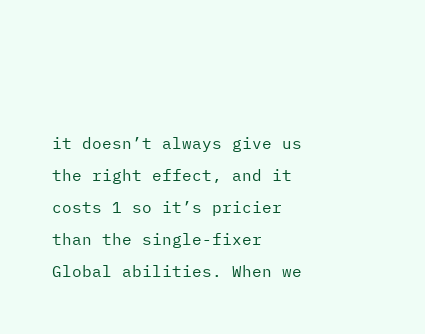it doesn’t always give us the right effect, and it costs 1 so it’s pricier than the single-fixer Global abilities. When we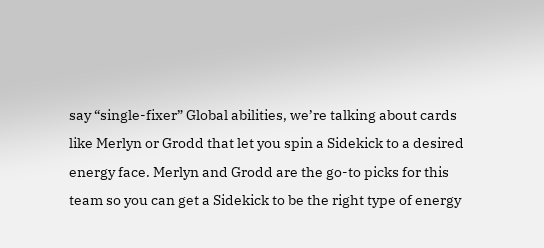say “single-fixer” Global abilities, we’re talking about cards like Merlyn or Grodd that let you spin a Sidekick to a desired energy face. Merlyn and Grodd are the go-to picks for this team so you can get a Sidekick to be the right type of energy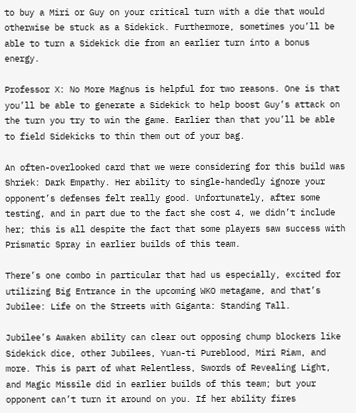to buy a Miri or Guy on your critical turn with a die that would otherwise be stuck as a Sidekick. Furthermore, sometimes you’ll be able to turn a Sidekick die from an earlier turn into a bonus energy.

Professor X: No More Magnus is helpful for two reasons. One is that you’ll be able to generate a Sidekick to help boost Guy’s attack on the turn you try to win the game. Earlier than that you’ll be able to field Sidekicks to thin them out of your bag.

An often-overlooked card that we were considering for this build was Shriek: Dark Empathy. Her ability to single-handedly ignore your opponent’s defenses felt really good. Unfortunately, after some testing, and in part due to the fact she cost 4, we didn’t include her; this is all despite the fact that some players saw success with Prismatic Spray in earlier builds of this team.

There’s one combo in particular that had us especially, excited for utilizing Big Entrance in the upcoming WKO metagame, and that’s Jubilee: Life on the Streets with Giganta: Standing Tall.

Jubilee’s Awaken ability can clear out opposing chump blockers like Sidekick dice, other Jubilees, Yuan-ti Pureblood, Miri Riam, and more. This is part of what Relentless, Swords of Revealing Light, and Magic Missile did in earlier builds of this team; but your opponent can’t turn it around on you. If her ability fires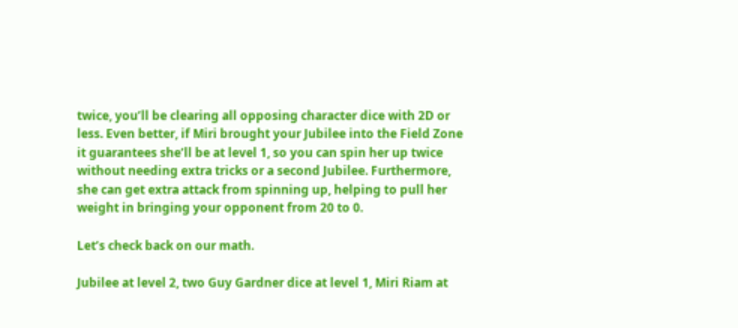twice, you’ll be clearing all opposing character dice with 2D or less. Even better, if Miri brought your Jubilee into the Field Zone it guarantees she’ll be at level 1, so you can spin her up twice without needing extra tricks or a second Jubilee. Furthermore, she can get extra attack from spinning up, helping to pull her weight in bringing your opponent from 20 to 0.

Let’s check back on our math.

Jubilee at level 2, two Guy Gardner dice at level 1, Miri Riam at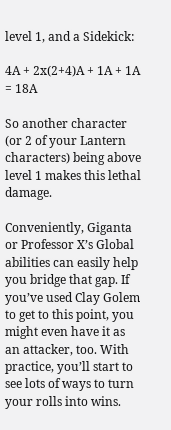level 1, and a Sidekick:

4A + 2x(2+4)A + 1A + 1A = 18A

So another character (or 2 of your Lantern characters) being above level 1 makes this lethal damage.

Conveniently, Giganta or Professor X’s Global abilities can easily help you bridge that gap. If you’ve used Clay Golem to get to this point, you might even have it as an attacker, too. With practice, you’ll start to see lots of ways to turn your rolls into wins.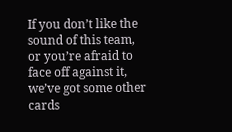If you don’t like the sound of this team, or you’re afraid to face off against it, we’ve got some other cards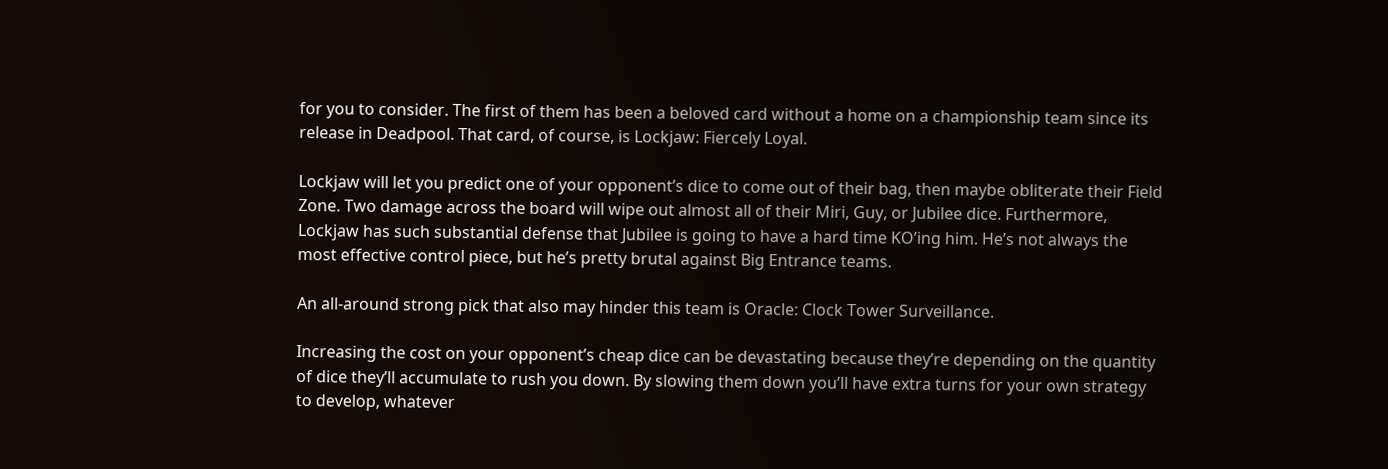for you to consider. The first of them has been a beloved card without a home on a championship team since its release in Deadpool. That card, of course, is Lockjaw: Fiercely Loyal.

Lockjaw will let you predict one of your opponent’s dice to come out of their bag, then maybe obliterate their Field Zone. Two damage across the board will wipe out almost all of their Miri, Guy, or Jubilee dice. Furthermore, Lockjaw has such substantial defense that Jubilee is going to have a hard time KO’ing him. He’s not always the most effective control piece, but he’s pretty brutal against Big Entrance teams.

An all-around strong pick that also may hinder this team is Oracle: Clock Tower Surveillance.

Increasing the cost on your opponent’s cheap dice can be devastating because they’re depending on the quantity of dice they’ll accumulate to rush you down. By slowing them down you’ll have extra turns for your own strategy to develop, whatever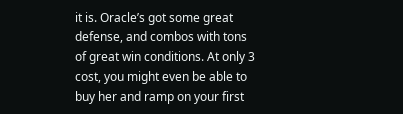it is. Oracle’s got some great defense, and combos with tons of great win conditions. At only 3 cost, you might even be able to buy her and ramp on your first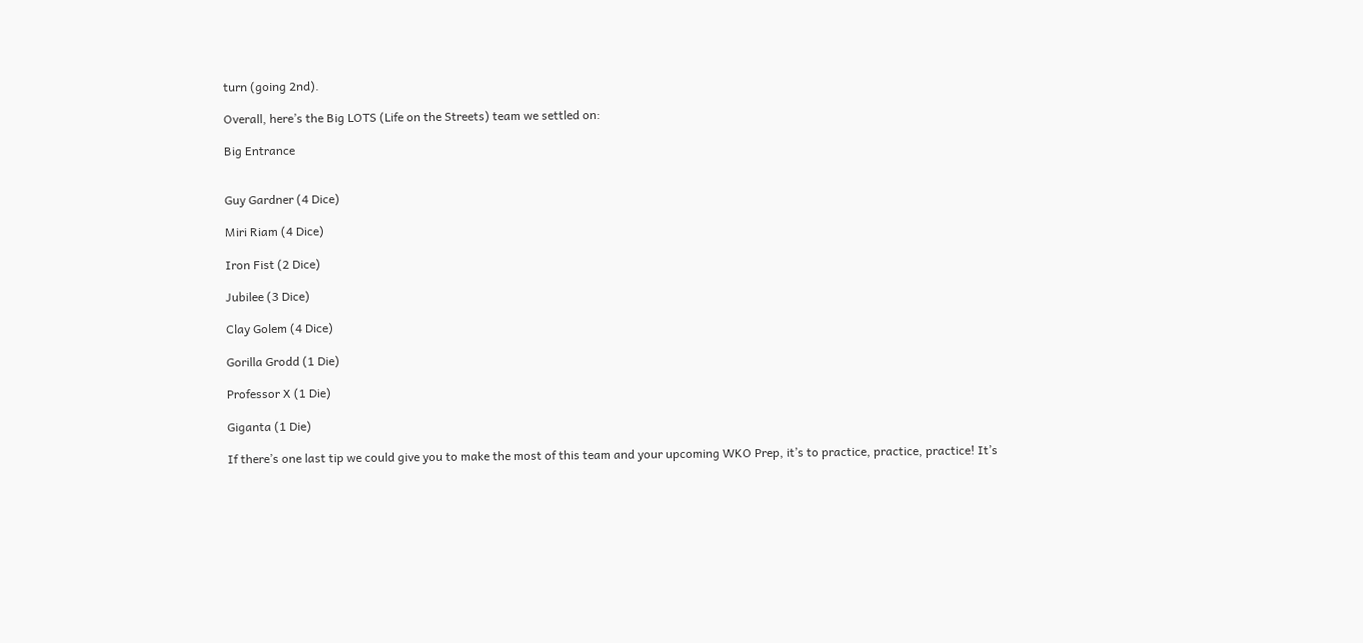turn (going 2nd).

Overall, here’s the Big LOTS (Life on the Streets) team we settled on:

Big Entrance


Guy Gardner (4 Dice)

Miri Riam (4 Dice)

Iron Fist (2 Dice)

Jubilee (3 Dice)

Clay Golem (4 Dice)

Gorilla Grodd (1 Die)

Professor X (1 Die)

Giganta (1 Die)

If there’s one last tip we could give you to make the most of this team and your upcoming WKO Prep, it’s to practice, practice, practice! It’s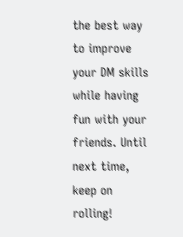the best way to improve your DM skills while having fun with your friends. Until next time, keep on rolling!